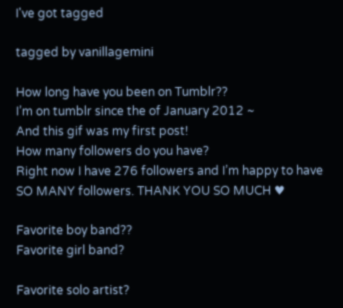I've got tagged

tagged by vanillagemini

How long have you been on Tumblr??
I’m on tumblr since the of January 2012 ~
And this gif was my first post!
How many followers do you have?
Right now I have 276 followers and I’m happy to have SO MANY followers. THANK YOU SO MUCH ♥

Favorite boy band??
Favorite girl band?

Favorite solo artist?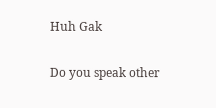Huh Gak

Do you speak other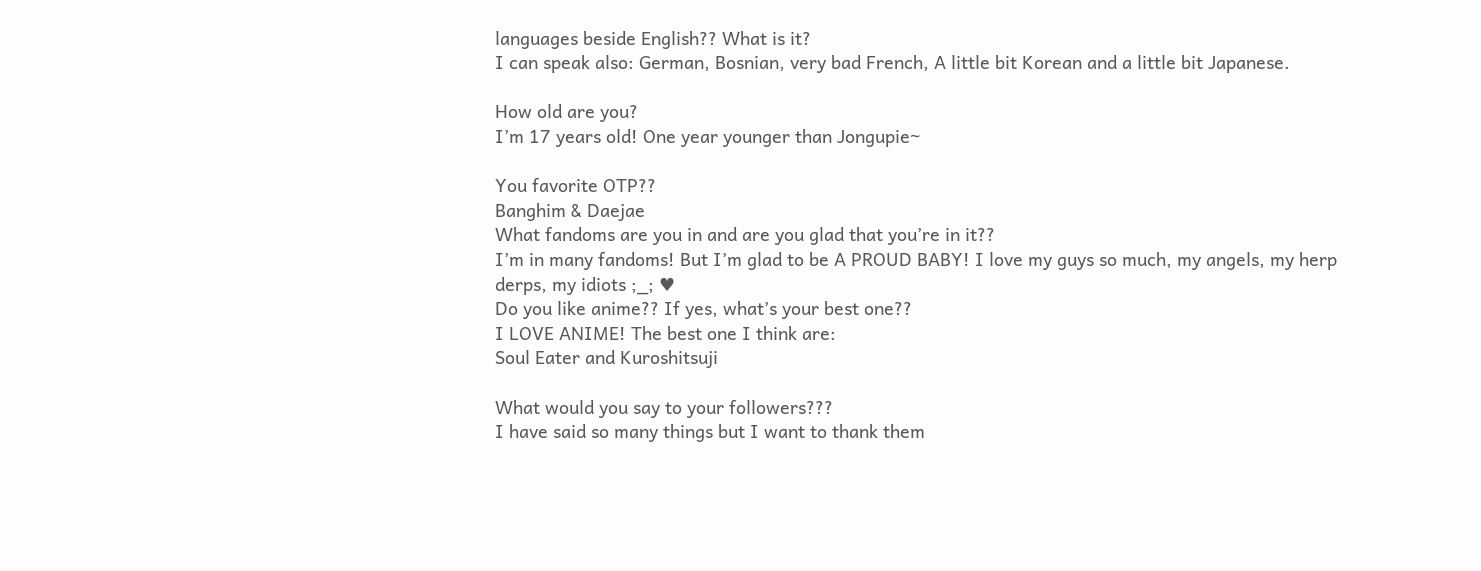languages beside English?? What is it?
I can speak also: German, Bosnian, very bad French, A little bit Korean and a little bit Japanese.

How old are you?
I’m 17 years old! One year younger than Jongupie~

You favorite OTP??
Banghim & Daejae
What fandoms are you in and are you glad that you’re in it??
I’m in many fandoms! But I’m glad to be A PROUD BABY! I love my guys so much, my angels, my herp derps, my idiots ;_; ♥
Do you like anime?? If yes, what’s your best one??
I LOVE ANIME! The best one I think are:
Soul Eater and Kuroshitsuji

What would you say to your followers???
I have said so many things but I want to thank them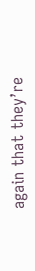again that they’re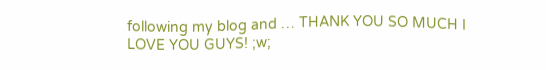following my blog and … THANK YOU SO MUCH I LOVE YOU GUYS! ;w;